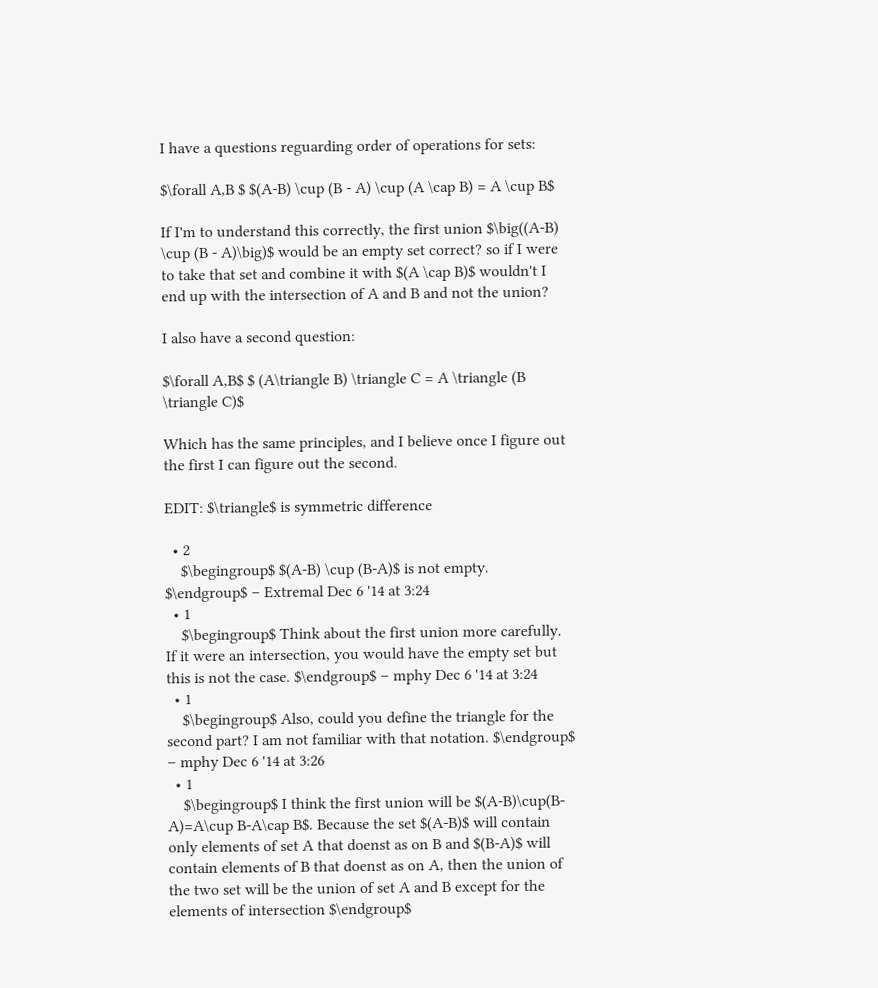I have a questions reguarding order of operations for sets:

$\forall A,B $ $(A-B) \cup (B - A) \cup (A \cap B) = A \cup B$

If I'm to understand this correctly, the first union $\big((A-B) \cup (B - A)\big)$ would be an empty set correct? so if I were to take that set and combine it with $(A \cap B)$ wouldn't I end up with the intersection of A and B and not the union?

I also have a second question:

$\forall A,B$ $ (A\triangle B) \triangle C = A \triangle (B \triangle C)$

Which has the same principles, and I believe once I figure out the first I can figure out the second.

EDIT: $\triangle$ is symmetric difference

  • 2
    $\begingroup$ $(A-B) \cup (B-A)$ is not empty. $\endgroup$ – Extremal Dec 6 '14 at 3:24
  • 1
    $\begingroup$ Think about the first union more carefully. If it were an intersection, you would have the empty set but this is not the case. $\endgroup$ – mphy Dec 6 '14 at 3:24
  • 1
    $\begingroup$ Also, could you define the triangle for the second part? I am not familiar with that notation. $\endgroup$ – mphy Dec 6 '14 at 3:26
  • 1
    $\begingroup$ I think the first union will be $(A-B)\cup(B-A)=A\cup B-A\cap B$. Because the set $(A-B)$ will contain only elements of set A that doenst as on B and $(B-A)$ will contain elements of B that doenst as on A, then the union of the two set will be the union of set A and B except for the elements of intersection $\endgroup$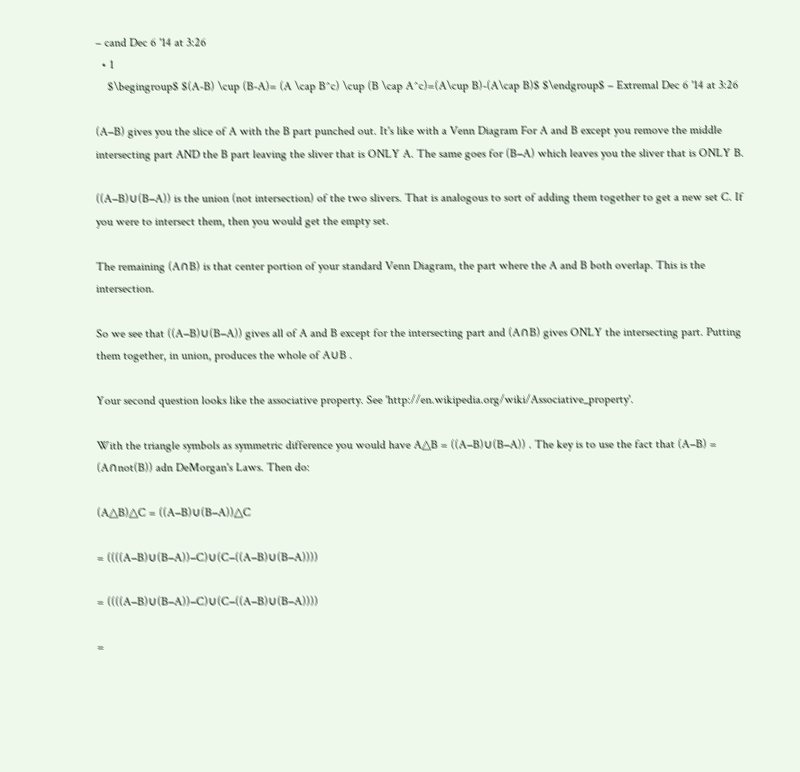– cand Dec 6 '14 at 3:26
  • 1
    $\begingroup$ $(A-B) \cup (B-A)= (A \cap B^c) \cup (B \cap A^c)=(A\cup B)-(A\cap B)$ $\endgroup$ – Extremal Dec 6 '14 at 3:26

(A−B) gives you the slice of A with the B part punched out. It's like with a Venn Diagram For A and B except you remove the middle intersecting part AND the B part leaving the sliver that is ONLY A. The same goes for (B−A) which leaves you the sliver that is ONLY B.

((A−B)∪(B−A)) is the union (not intersection) of the two slivers. That is analogous to sort of adding them together to get a new set C. If you were to intersect them, then you would get the empty set.

The remaining (A∩B) is that center portion of your standard Venn Diagram, the part where the A and B both overlap. This is the intersection.

So we see that ((A−B)∪(B−A)) gives all of A and B except for the intersecting part and (A∩B) gives ONLY the intersecting part. Putting them together, in union, produces the whole of A∪B .

Your second question looks like the associative property. See 'http://en.wikipedia.org/wiki/Associative_property'.

With the triangle symbols as symmetric difference you would have A△B = ((A−B)∪(B−A)) . The key is to use the fact that (A−B) = (A∩not(B)) adn DeMorgan's Laws. Then do:

(A△B)△C = ((A−B)∪(B−A))△C

= ((((A−B)∪(B−A))−C)∪(C−((A−B)∪(B−A))))

= ((((A−B)∪(B−A))−C)∪(C−((A−B)∪(B−A))))

=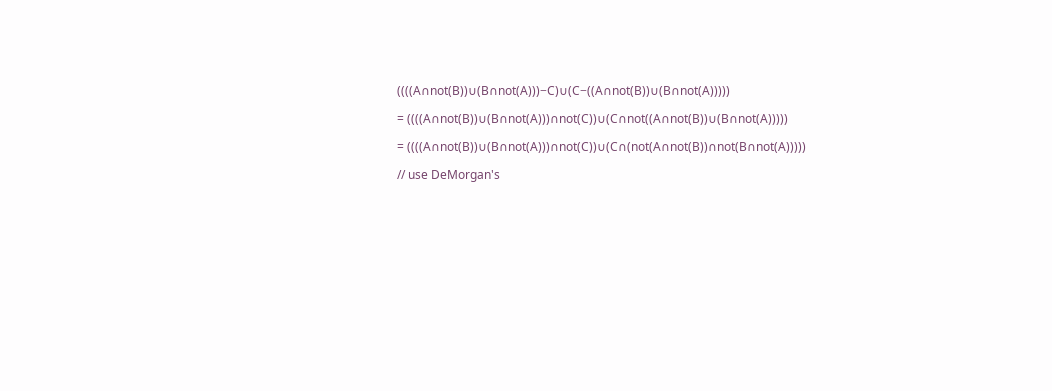((((A∩not(B))∪(B∩not(A)))−C)∪(C−((A∩not(B))∪(B∩not(A)))))

= ((((A∩not(B))∪(B∩not(A)))∩not(C))∪(C∩not((A∩not(B))∪(B∩not(A)))))

= ((((A∩not(B))∪(B∩not(A)))∩not(C))∪(C∩(not(A∩not(B))∩not(B∩not(A)))))

// use DeMorgan's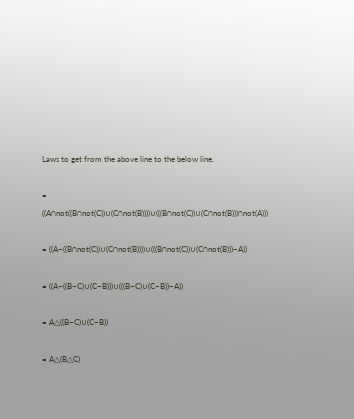Laws to get from the above line to the below line.

= ((A∩not((B∩not(C))∪(C∩not(B))))∪(((B∩not(C))∪(C∩not(B)))∩not(A)))

= ((A−((B∩not(C))∪(C∩not(B))))∪(((B∩not(C))∪(C∩not(B)))−A))

= ((A−((B−C)∪(C−B)))∪(((B−C)∪(C−B))−A))

= A△((B−C)∪(C−B))

= A△(B△C)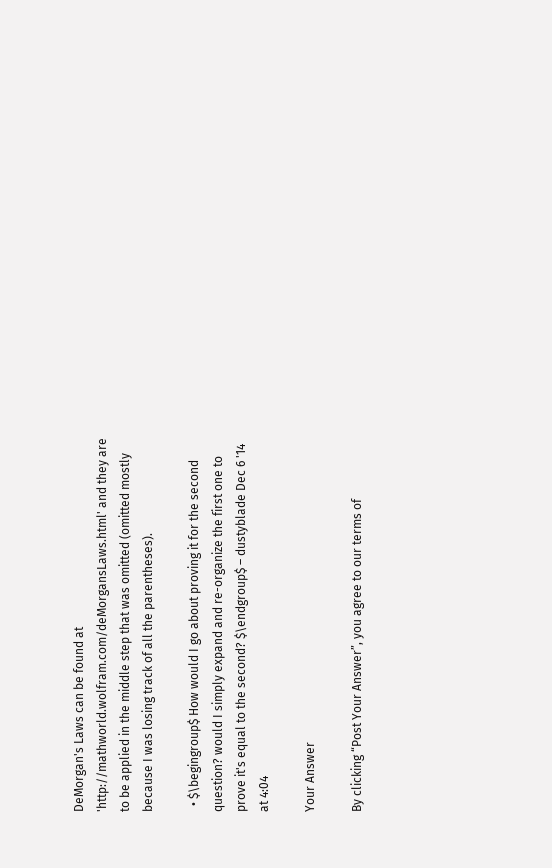DeMorgan's Laws can be found at 'http://mathworld.wolfram.com/deMorgansLaws.html' and they are to be applied in the middle step that was omitted (omitted mostly because I was losing track of all the parentheses).

  • $\begingroup$ How would I go about proving it for the second question? would I simply expand and re-organize the first one to prove it's equal to the second? $\endgroup$ – dustyblade Dec 6 '14 at 4:04

Your Answer

By clicking “Post Your Answer”, you agree to our terms of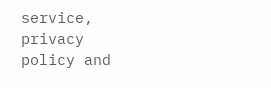service, privacy policy and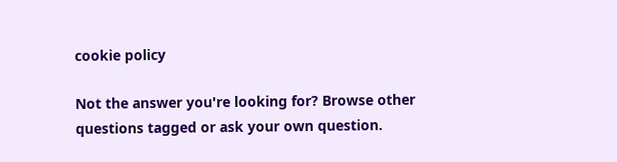cookie policy

Not the answer you're looking for? Browse other questions tagged or ask your own question.